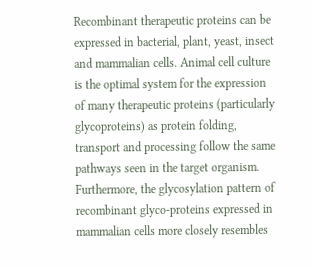Recombinant therapeutic proteins can be expressed in bacterial, plant, yeast, insect and mammalian cells. Animal cell culture is the optimal system for the expression of many therapeutic proteins (particularly glycoproteins) as protein folding, transport and processing follow the same pathways seen in the target organism. Furthermore, the glycosylation pattern of recombinant glyco-proteins expressed in mammalian cells more closely resembles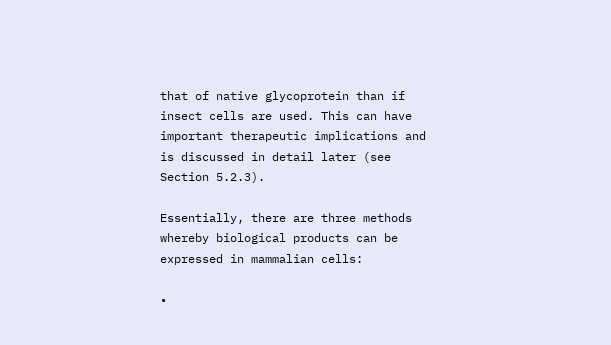that of native glycoprotein than if insect cells are used. This can have important therapeutic implications and is discussed in detail later (see Section 5.2.3).

Essentially, there are three methods whereby biological products can be expressed in mammalian cells:

•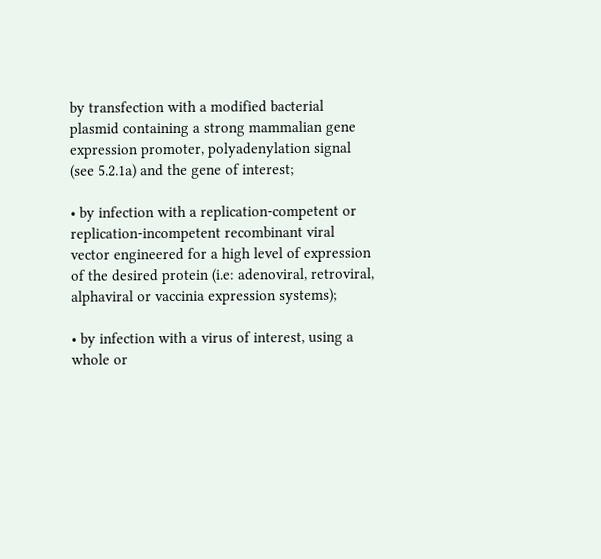by transfection with a modified bacterial plasmid containing a strong mammalian gene expression promoter, polyadenylation signal (see 5.2.1a) and the gene of interest;

• by infection with a replication-competent or replication-incompetent recombinant viral vector engineered for a high level of expression of the desired protein (i.e: adenoviral, retroviral, alphaviral or vaccinia expression systems);

• by infection with a virus of interest, using a whole or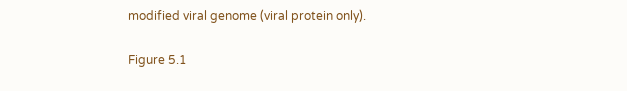modified viral genome (viral protein only).

Figure 5.1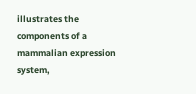illustrates the components of a mammalian expression system,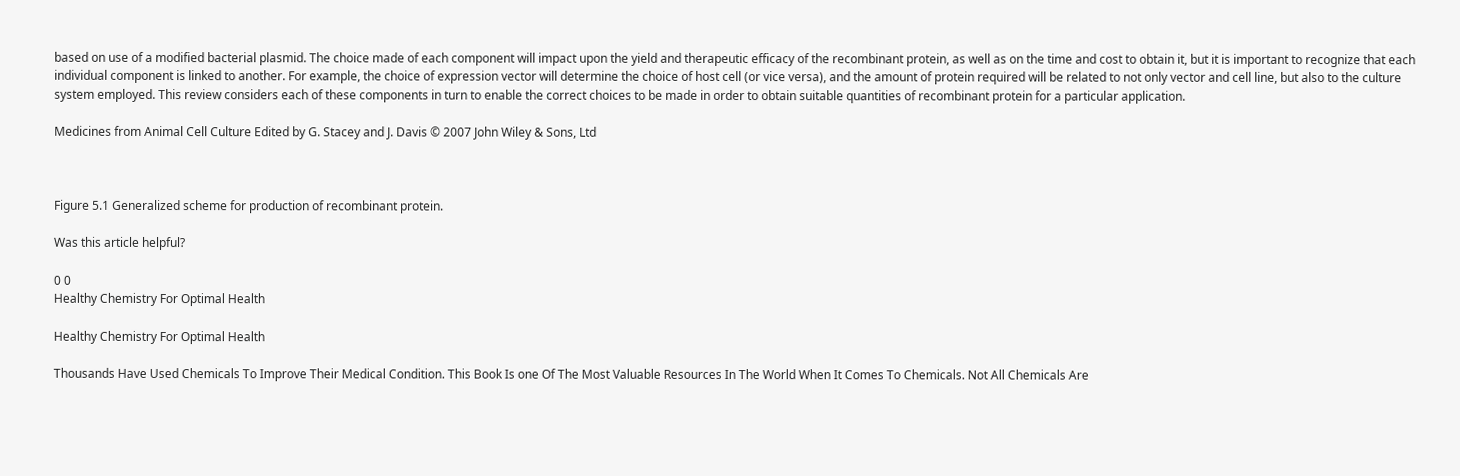based on use of a modified bacterial plasmid. The choice made of each component will impact upon the yield and therapeutic efficacy of the recombinant protein, as well as on the time and cost to obtain it, but it is important to recognize that each individual component is linked to another. For example, the choice of expression vector will determine the choice of host cell (or vice versa), and the amount of protein required will be related to not only vector and cell line, but also to the culture system employed. This review considers each of these components in turn to enable the correct choices to be made in order to obtain suitable quantities of recombinant protein for a particular application.

Medicines from Animal Cell Culture Edited by G. Stacey and J. Davis © 2007 John Wiley & Sons, Ltd



Figure 5.1 Generalized scheme for production of recombinant protein.

Was this article helpful?

0 0
Healthy Chemistry For Optimal Health

Healthy Chemistry For Optimal Health

Thousands Have Used Chemicals To Improve Their Medical Condition. This Book Is one Of The Most Valuable Resources In The World When It Comes To Chemicals. Not All Chemicals Are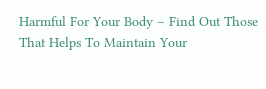Harmful For Your Body – Find Out Those That Helps To Maintain Your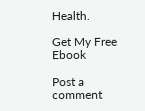Health.

Get My Free Ebook

Post a comment